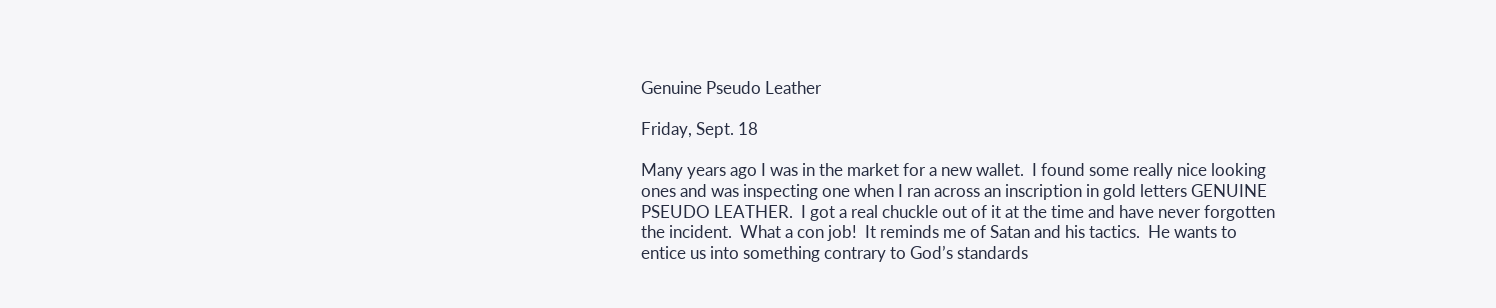Genuine Pseudo Leather

Friday, Sept. 18

Many years ago I was in the market for a new wallet.  I found some really nice looking ones and was inspecting one when I ran across an inscription in gold letters GENUINE PSEUDO LEATHER.  I got a real chuckle out of it at the time and have never forgotten the incident.  What a con job!  It reminds me of Satan and his tactics.  He wants to entice us into something contrary to God’s standards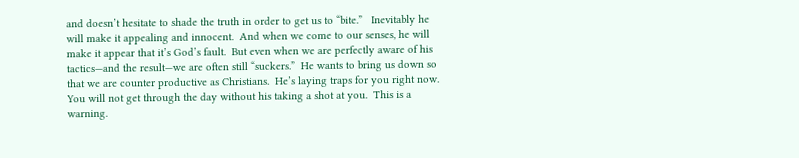and doesn’t hesitate to shade the truth in order to get us to “bite.”   Inevitably he will make it appealing and innocent.  And when we come to our senses, he will make it appear that it’s God’s fault.  But even when we are perfectly aware of his tactics—and the result—we are often still “suckers.”  He wants to bring us down so that we are counter productive as Christians.  He’s laying traps for you right now.  You will not get through the day without his taking a shot at you.  This is a warning.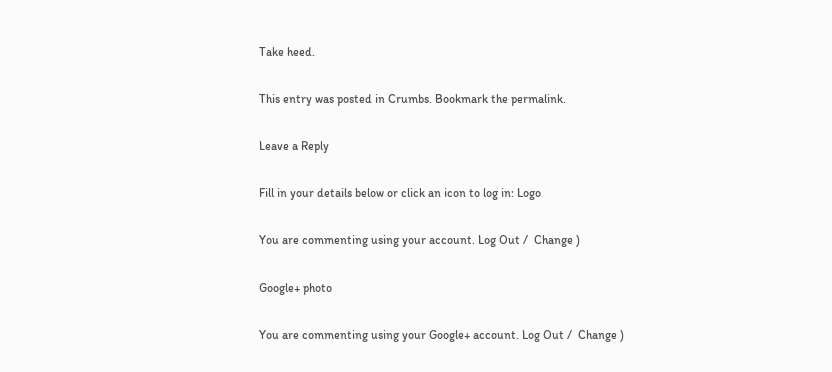Take heed.

This entry was posted in Crumbs. Bookmark the permalink.

Leave a Reply

Fill in your details below or click an icon to log in: Logo

You are commenting using your account. Log Out /  Change )

Google+ photo

You are commenting using your Google+ account. Log Out /  Change )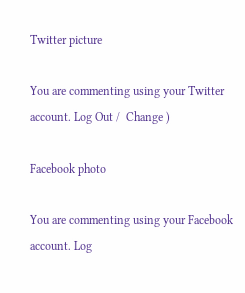Twitter picture

You are commenting using your Twitter account. Log Out /  Change )

Facebook photo

You are commenting using your Facebook account. Log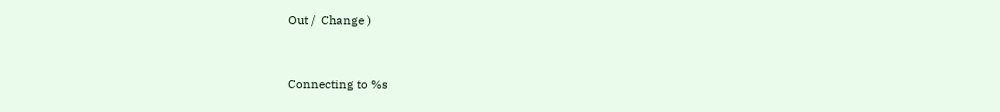Out /  Change )


Connecting to %s